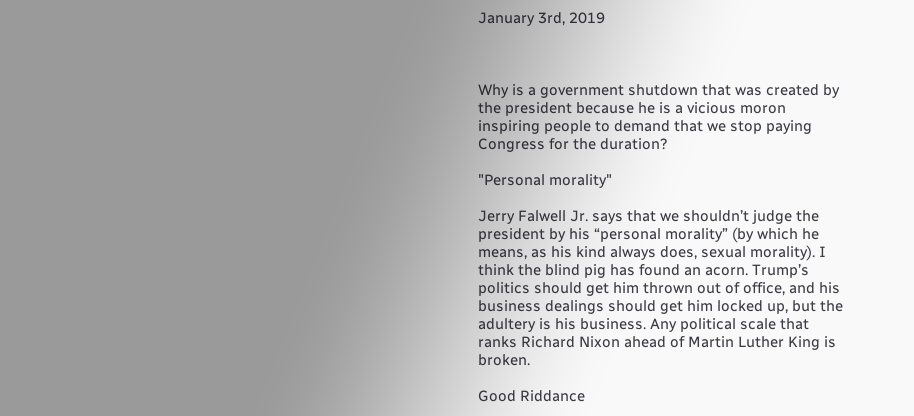January 3rd, 2019



Why is a government shutdown that was created by the president because he is a vicious moron inspiring people to demand that we stop paying Congress for the duration?

"Personal morality"

Jerry Falwell Jr. says that we shouldn’t judge the president by his “personal morality” (by which he means, as his kind always does, sexual morality). I think the blind pig has found an acorn. Trump’s politics should get him thrown out of office, and his business dealings should get him locked up, but the adultery is his business. Any political scale that ranks Richard Nixon ahead of Martin Luther King is broken.

Good Riddance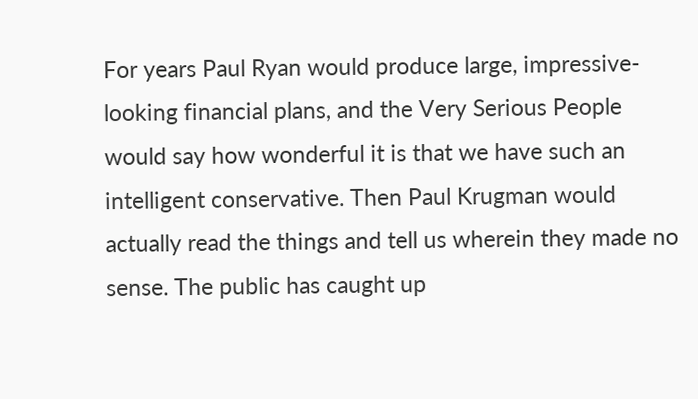For years Paul Ryan would produce large, impressive-looking financial plans, and the Very Serious People would say how wonderful it is that we have such an intelligent conservative. Then Paul Krugman would actually read the things and tell us wherein they made no sense. The public has caught up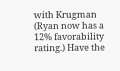with Krugman (Ryan now has a 12% favorability rating.) Have the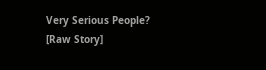Very Serious People? [Raw Story]